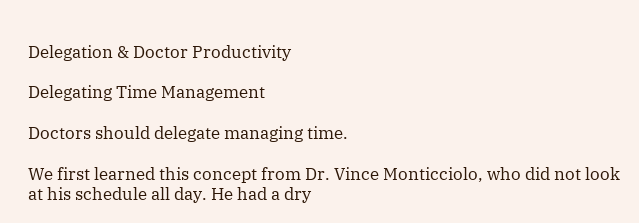Delegation & Doctor Productivity

Delegating Time Management

Doctors should delegate managing time.

We first learned this concept from Dr. Vince Monticciolo, who did not look at his schedule all day. He had a dry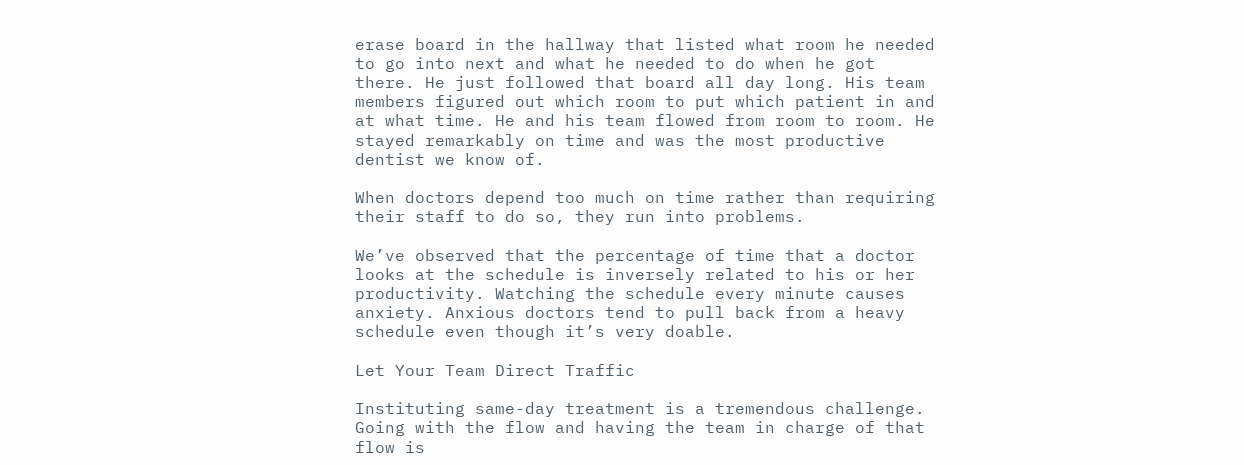erase board in the hallway that listed what room he needed to go into next and what he needed to do when he got there. He just followed that board all day long. His team members figured out which room to put which patient in and at what time. He and his team flowed from room to room. He stayed remarkably on time and was the most productive dentist we know of.

When doctors depend too much on time rather than requiring their staff to do so, they run into problems.

We’ve observed that the percentage of time that a doctor looks at the schedule is inversely related to his or her productivity. Watching the schedule every minute causes anxiety. Anxious doctors tend to pull back from a heavy schedule even though it’s very doable.

Let Your Team Direct Traffic

Instituting same-day treatment is a tremendous challenge. Going with the flow and having the team in charge of that flow is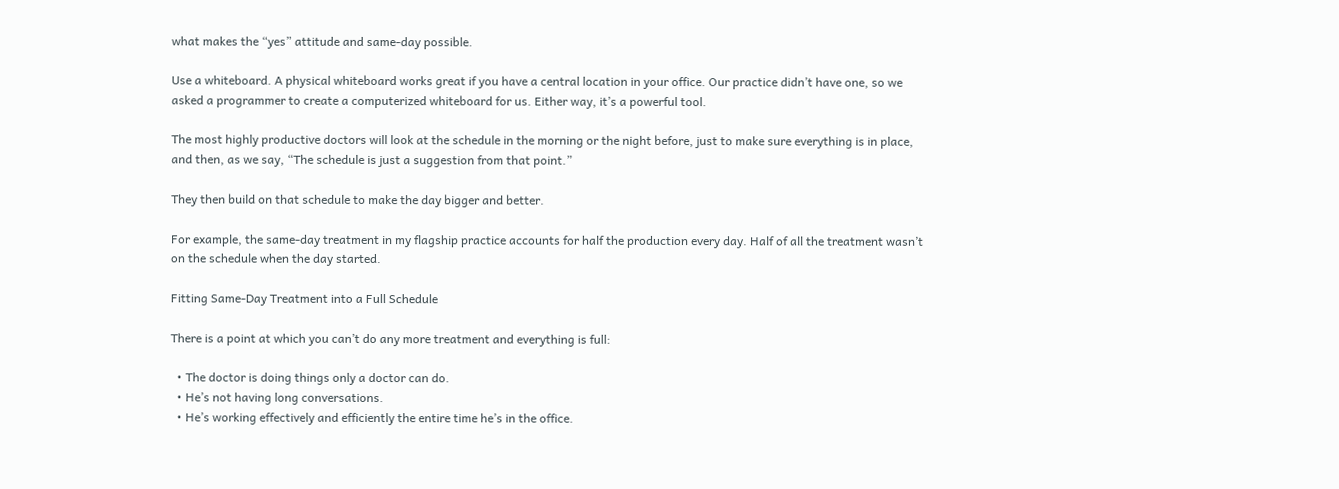what makes the “yes” attitude and same-day possible.

Use a whiteboard. A physical whiteboard works great if you have a central location in your office. Our practice didn’t have one, so we asked a programmer to create a computerized whiteboard for us. Either way, it’s a powerful tool.

The most highly productive doctors will look at the schedule in the morning or the night before, just to make sure everything is in place, and then, as we say, “The schedule is just a suggestion from that point.”

They then build on that schedule to make the day bigger and better.

For example, the same-day treatment in my flagship practice accounts for half the production every day. Half of all the treatment wasn’t on the schedule when the day started.

Fitting Same-Day Treatment into a Full Schedule

There is a point at which you can’t do any more treatment and everything is full:

  • The doctor is doing things only a doctor can do.
  • He’s not having long conversations.
  • He’s working effectively and efficiently the entire time he’s in the office.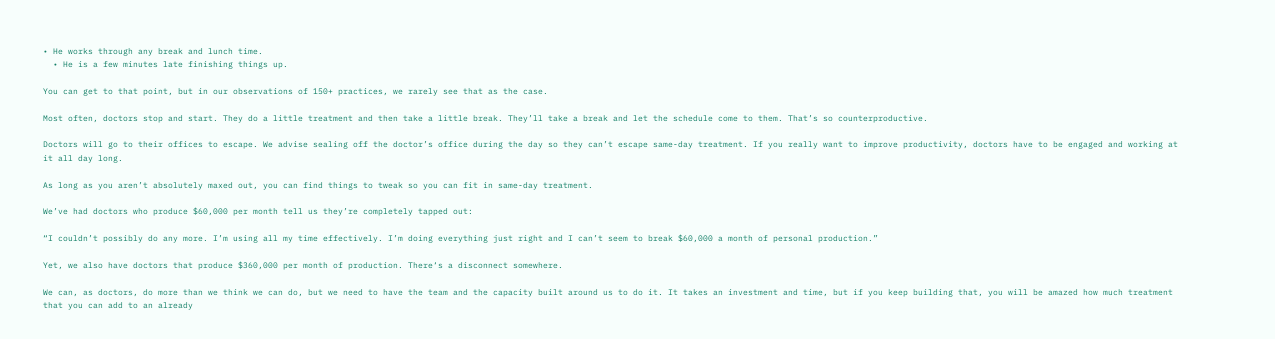• He works through any break and lunch time.
  • He is a few minutes late finishing things up.

You can get to that point, but in our observations of 150+ practices, we rarely see that as the case.

Most often, doctors stop and start. They do a little treatment and then take a little break. They’ll take a break and let the schedule come to them. That’s so counterproductive.

Doctors will go to their offices to escape. We advise sealing off the doctor’s office during the day so they can’t escape same-day treatment. If you really want to improve productivity, doctors have to be engaged and working at it all day long.

As long as you aren’t absolutely maxed out, you can find things to tweak so you can fit in same-day treatment.

We’ve had doctors who produce $60,000 per month tell us they’re completely tapped out:

“I couldn’t possibly do any more. I’m using all my time effectively. I’m doing everything just right and I can’t seem to break $60,000 a month of personal production.”

Yet, we also have doctors that produce $360,000 per month of production. There‘s a disconnect somewhere.

We can, as doctors, do more than we think we can do, but we need to have the team and the capacity built around us to do it. It takes an investment and time, but if you keep building that, you will be amazed how much treatment that you can add to an already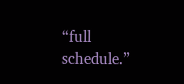“full schedule.”